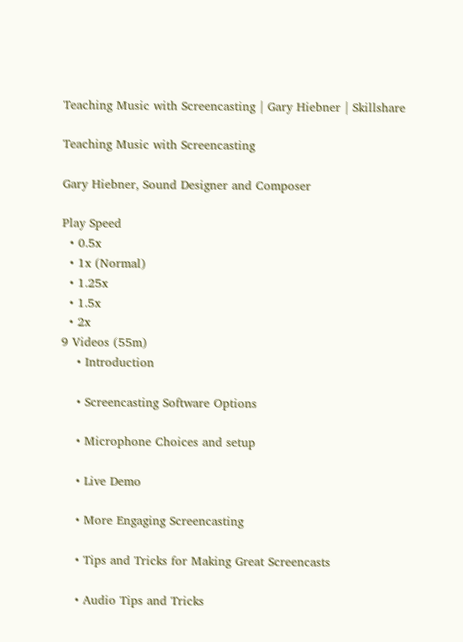Teaching Music with Screencasting | Gary Hiebner | Skillshare

Teaching Music with Screencasting

Gary Hiebner, Sound Designer and Composer

Play Speed
  • 0.5x
  • 1x (Normal)
  • 1.25x
  • 1.5x
  • 2x
9 Videos (55m)
    • Introduction

    • Screencasting Software Options

    • Microphone Choices and setup

    • Live Demo

    • More Engaging Screencasting

    • Tips and Tricks for Making Great Screencasts

    • Audio Tips and Tricks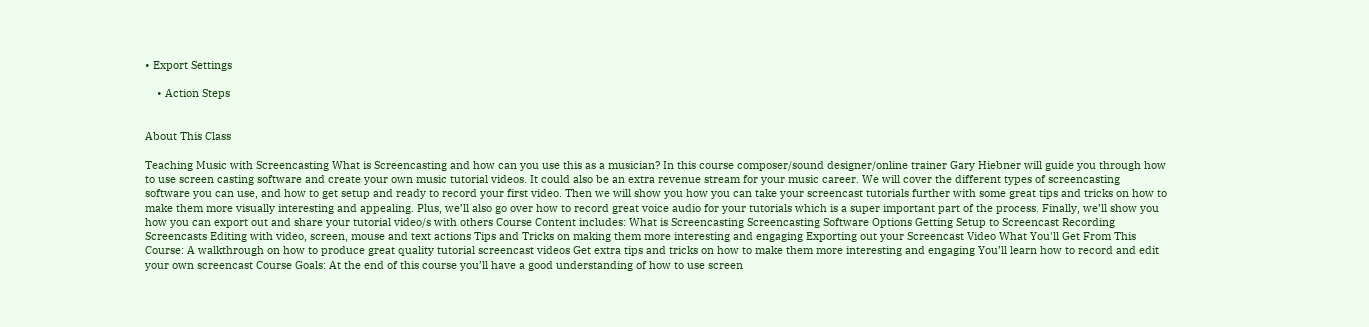• Export Settings

    • Action Steps


About This Class

Teaching Music with Screencasting What is Screencasting and how can you use this as a musician? In this course composer/sound designer/online trainer Gary Hiebner will guide you through how to use screen casting software and create your own music tutorial videos. It could also be an extra revenue stream for your music career. We will cover the different types of screencasting software you can use, and how to get setup and ready to record your first video. Then we will show you how you can take your screencast tutorials further with some great tips and tricks on how to make them more visually interesting and appealing. Plus, we’ll also go over how to record great voice audio for your tutorials which is a super important part of the process. Finally, we’ll show you how you can export out and share your tutorial video/s with others Course Content includes: What is Screencasting Screencasting Software Options Getting Setup to Screencast Recording Screencasts Editing with video, screen, mouse and text actions Tips and Tricks on making them more interesting and engaging Exporting out your Screencast Video What You'll Get From This Course: A walkthrough on how to produce great quality tutorial screencast videos Get extra tips and tricks on how to make them more interesting and engaging You’ll learn how to record and edit your own screencast Course Goals: At the end of this course you’ll have a good understanding of how to use screen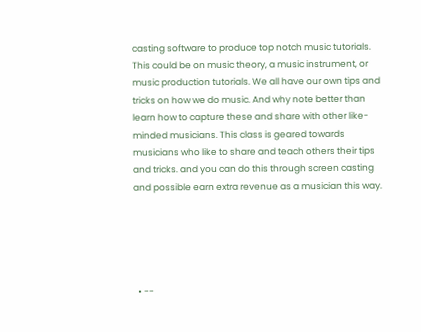casting software to produce top notch music tutorials. This could be on music theory, a music instrument, or music production tutorials. We all have our own tips and tricks on how we do music. And why note better than learn how to capture these and share with other like-minded musicians. This class is geared towards musicians who like to share and teach others their tips and tricks. and you can do this through screen casting and possible earn extra revenue as a musician this way.





  • --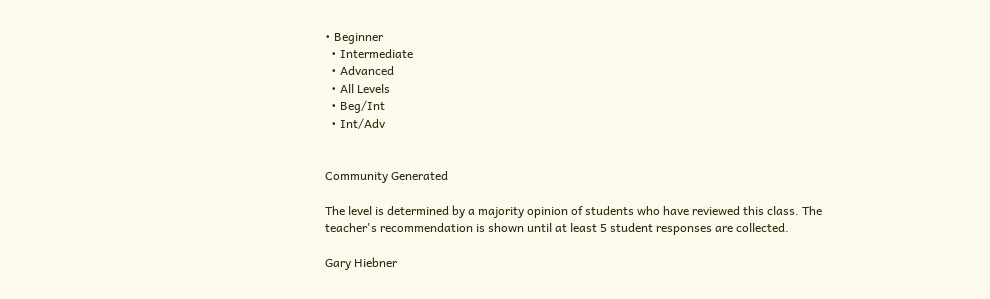• Beginner
  • Intermediate
  • Advanced
  • All Levels
  • Beg/Int
  • Int/Adv


Community Generated

The level is determined by a majority opinion of students who have reviewed this class. The teacher's recommendation is shown until at least 5 student responses are collected.

Gary Hiebner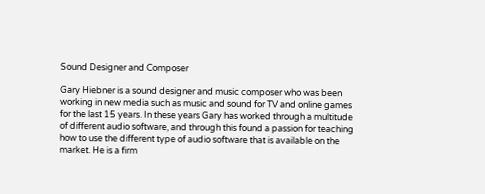Sound Designer and Composer

Gary Hiebner is a sound designer and music composer who was been working in new media such as music and sound for TV and online games for the last 15 years. In these years Gary has worked through a multitude of different audio software, and through this found a passion for teaching how to use the different type of audio software that is available on the market. He is a firm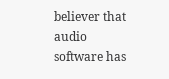believer that audio software has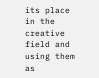its place in the creative field and using them as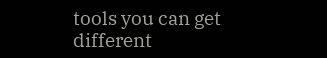tools you can get different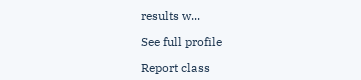results w...

See full profile

Report class